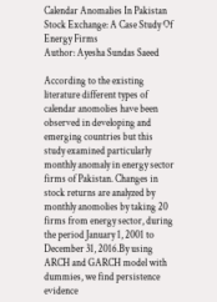Calendar Anomalies In Pakistan Stock Exchange: A Case Study Of Energy Firms
Author: Ayesha Sundas Saeed

According to the existing literature different types of calendar anomolies have been observed in developing and emerging countries but this study examined particularly monthly anomaly in energy sector firms of Pakistan. Changes in stock returns are analyzed by monthly anomolies by taking 20 firms from energy sector, during the period January 1, 2001 to December 31, 2016.By using ARCH and GARCH model with dummies, we find persistence evidence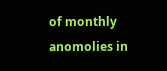of monthly anomolies in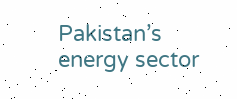Pakistan’s energy sector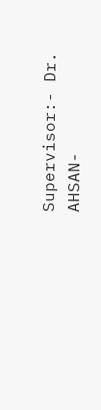Supervisor:- Dr. AHSAN-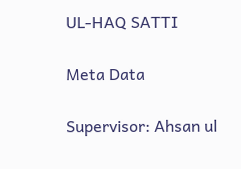UL-HAQ SATTI

Meta Data

Supervisor: Ahsan ul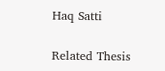Haq Satti

Related Thesis